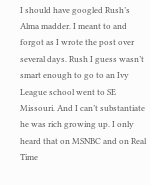I should have googled Rush’s Alma madder. I meant to and forgot as I wrote the post over several days. Rush I guess wasn’t smart enough to go to an Ivy League school went to SE Missouri. And I can’t substantiate he was rich growing up. I only heard that on MSNBC and on Real Time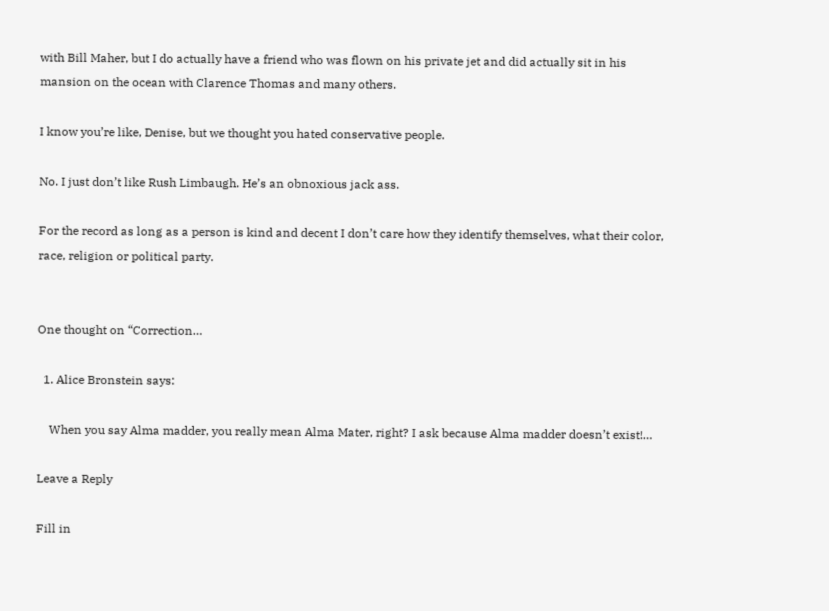with Bill Maher, but I do actually have a friend who was flown on his private jet and did actually sit in his mansion on the ocean with Clarence Thomas and many others.

I know you’re like, Denise, but we thought you hated conservative people.

No. I just don’t like Rush Limbaugh. He’s an obnoxious jack ass.

For the record as long as a person is kind and decent I don’t care how they identify themselves, what their color, race, religion or political party.


One thought on “Correction…

  1. Alice Bronstein says:

    When you say Alma madder, you really mean Alma Mater, right? I ask because Alma madder doesn’t exist!…

Leave a Reply

Fill in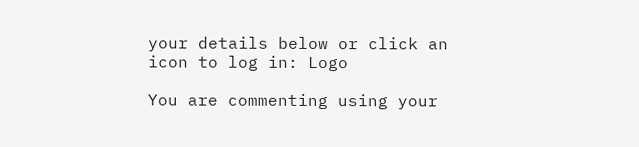your details below or click an icon to log in: Logo

You are commenting using your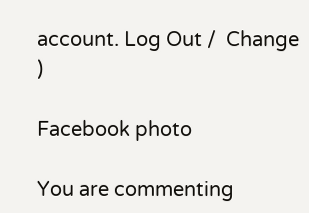account. Log Out /  Change )

Facebook photo

You are commenting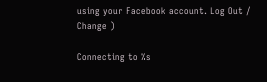using your Facebook account. Log Out /  Change )

Connecting to %s